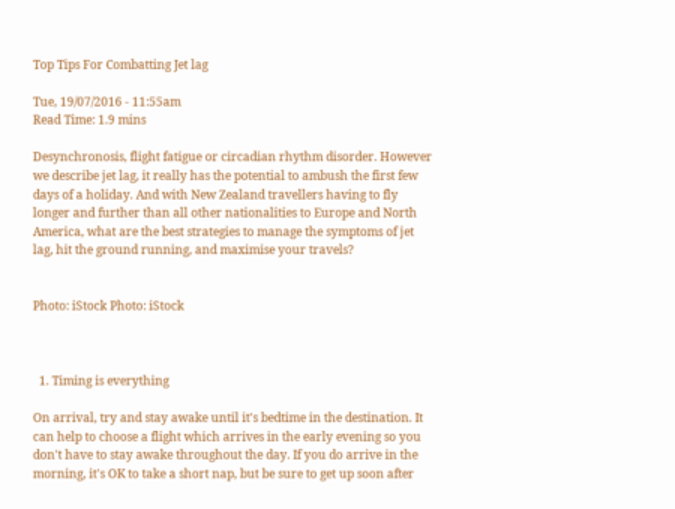Top Tips For Combatting Jet lag

Tue, 19/07/2016 - 11:55am
Read Time: 1.9 mins

Desynchronosis, flight fatigue or circadian rhythm disorder. However we describe jet lag, it really has the potential to ambush the first few days of a holiday. And with New Zealand travellers having to fly longer and further than all other nationalities to Europe and North America, what are the best strategies to manage the symptoms of jet lag, hit the ground running, and maximise your travels?


Photo: iStock Photo: iStock



  1. Timing is everything

On arrival, try and stay awake until it's bedtime in the destination. It can help to choose a flight which arrives in the early evening so you don't have to stay awake throughout the day. If you do arrive in the morning, it's OK to take a short nap, but be sure to get up soon after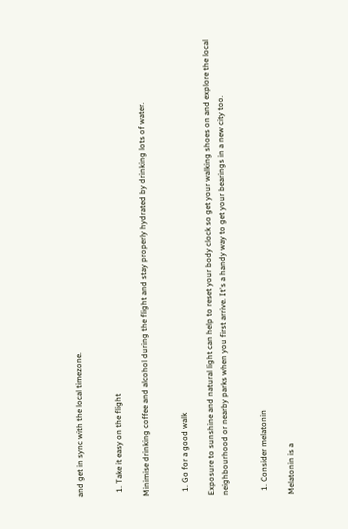and get in sync with the local timezone.


  1. Take it easy on the flight

Minimise drinking coffee and alcohol during the flight and stay properly hydrated by drinking lots of water.


  1. Go for a good walk

Exposure to sunshine and natural light can help to reset your body clock so get your walking shoes on and explore the local neighbourhood or nearby parks when you first arrive. It's a handy way to get your bearings in a new city too.


  1. Consider melatonin

Melatonin is a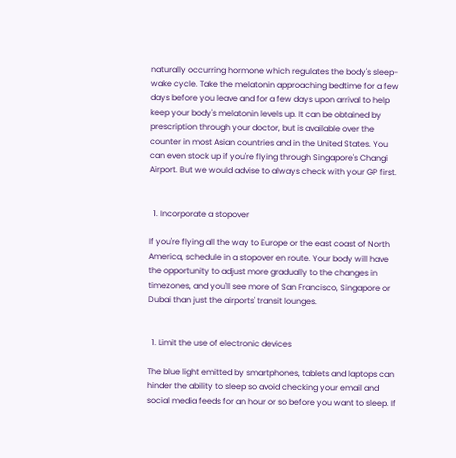naturally occurring hormone which regulates the body's sleep-wake cycle. Take the melatonin approaching bedtime for a few days before you leave and for a few days upon arrival to help keep your body's melatonin levels up. It can be obtained by prescription through your doctor, but is available over the counter in most Asian countries and in the United States. You can even stock up if you're flying through Singapore's Changi Airport. But we would advise to always check with your GP first.


  1. Incorporate a stopover

If you're flying all the way to Europe or the east coast of North America, schedule in a stopover en route. Your body will have the opportunity to adjust more gradually to the changes in timezones, and you'll see more of San Francisco, Singapore or Dubai than just the airports' transit lounges.


  1. Limit the use of electronic devices

The blue light emitted by smartphones, tablets and laptops can hinder the ability to sleep so avoid checking your email and social media feeds for an hour or so before you want to sleep. If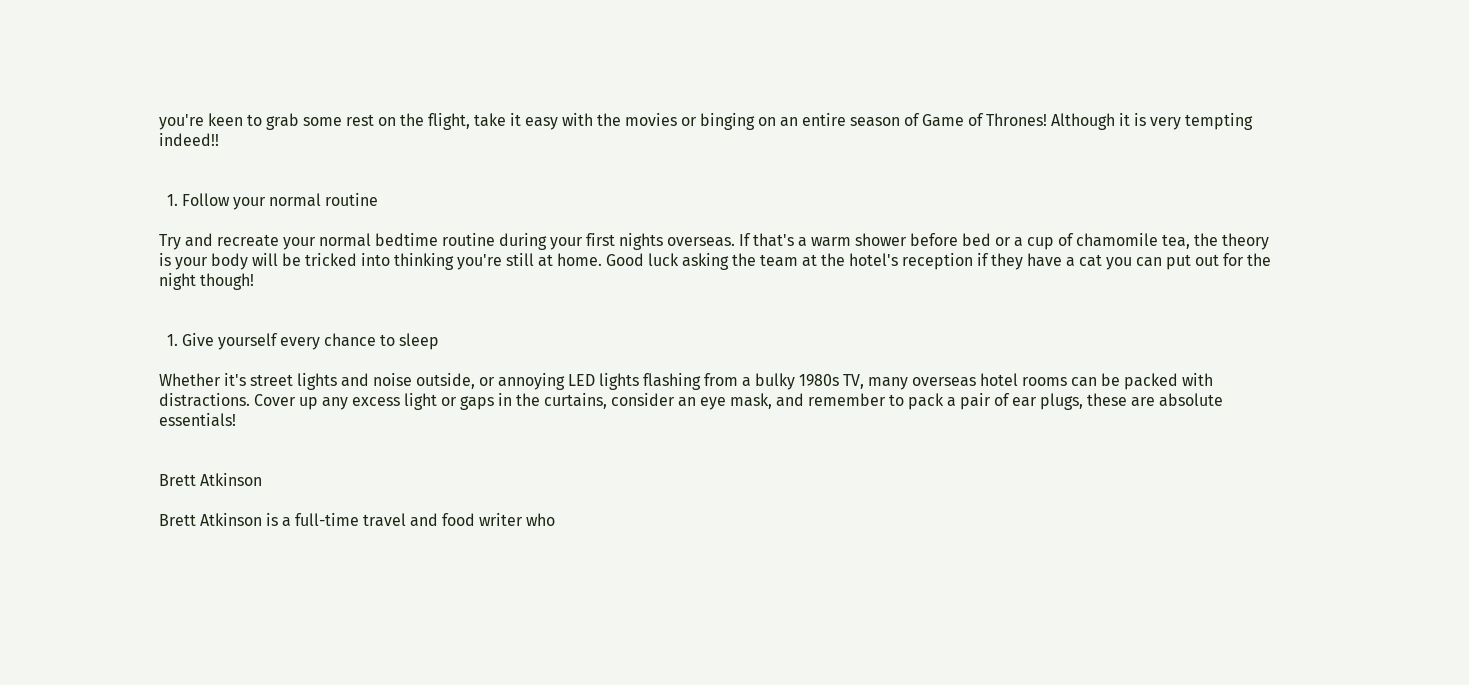you're keen to grab some rest on the flight, take it easy with the movies or binging on an entire season of Game of Thrones! Although it is very tempting indeed!!


  1. Follow your normal routine

Try and recreate your normal bedtime routine during your first nights overseas. If that's a warm shower before bed or a cup of chamomile tea, the theory is your body will be tricked into thinking you're still at home. Good luck asking the team at the hotel's reception if they have a cat you can put out for the night though!


  1. Give yourself every chance to sleep

Whether it's street lights and noise outside, or annoying LED lights flashing from a bulky 1980s TV, many overseas hotel rooms can be packed with distractions. Cover up any excess light or gaps in the curtains, consider an eye mask, and remember to pack a pair of ear plugs, these are absolute essentials!


Brett Atkinson

Brett Atkinson is a full-time travel and food writer who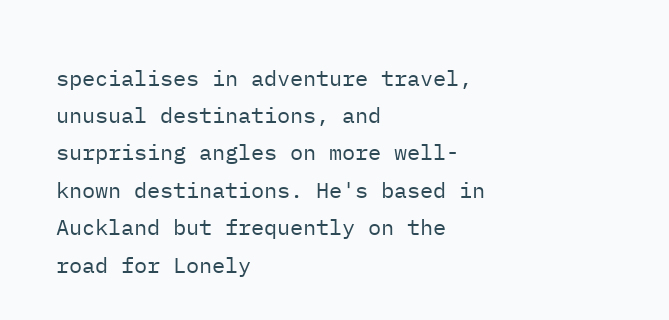specialises in adventure travel, unusual destinations, and surprising angles on more well-known destinations. He's based in Auckland but frequently on the road for Lonely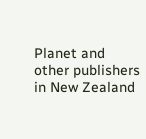Planet and other publishers in New Zealand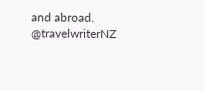and abroad. @travelwriterNZ